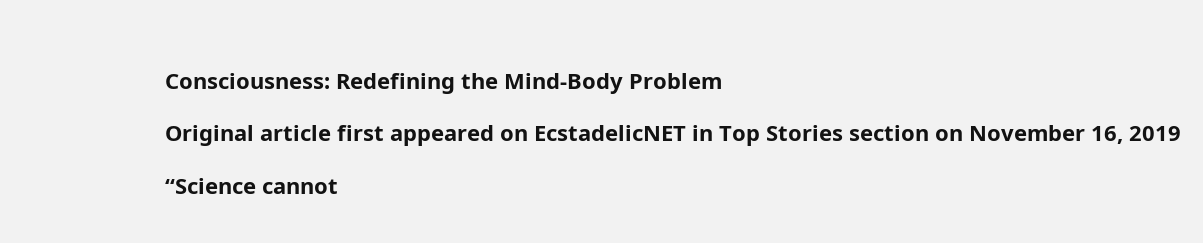Consciousness: Redefining the Mind-Body Problem

Original article first appeared on EcstadelicNET in Top Stories section on November 16, 2019

“Science cannot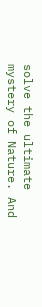solve the ultimate mystery of Nature. And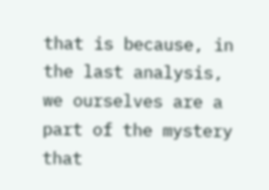that is because, in the last analysis, we ourselves are a part of the mystery that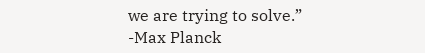we are trying to solve.”
-Max Planck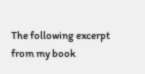The following excerpt from my book